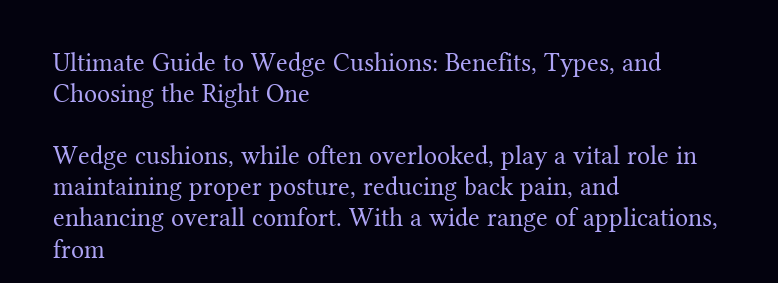Ultimate Guide to Wedge Cushions: Benefits, Types, and Choosing the Right One

Wedge cushions, while often overlooked, play a vital role in maintaining proper posture, reducing back pain, and enhancing overall comfort. With a wide range of applications, from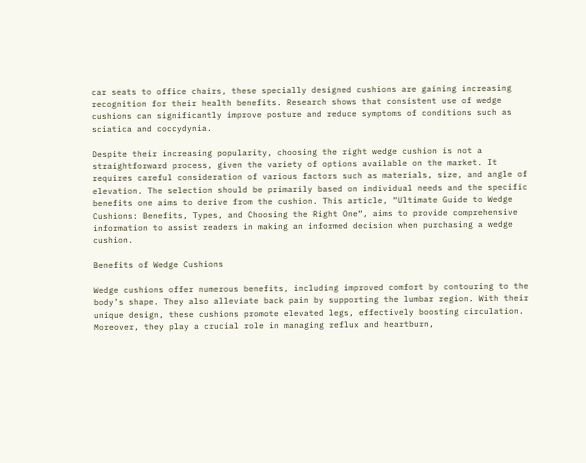car seats to office chairs, these specially designed cushions are gaining increasing recognition for their health benefits. Research shows that consistent use of wedge cushions can significantly improve posture and reduce symptoms of conditions such as sciatica and coccydynia.

Despite their increasing popularity, choosing the right wedge cushion is not a straightforward process, given the variety of options available on the market. It requires careful consideration of various factors such as materials, size, and angle of elevation. The selection should be primarily based on individual needs and the specific benefits one aims to derive from the cushion. This article, “Ultimate Guide to Wedge Cushions: Benefits, Types, and Choosing the Right One“, aims to provide comprehensive information to assist readers in making an informed decision when purchasing a wedge cushion.

Benefits of Wedge Cushions

Wedge cushions offer numerous benefits, including improved comfort by contouring to the body’s shape. They also alleviate back pain by supporting the lumbar region. With their unique design, these cushions promote elevated legs, effectively boosting circulation. Moreover, they play a crucial role in managing reflux and heartburn,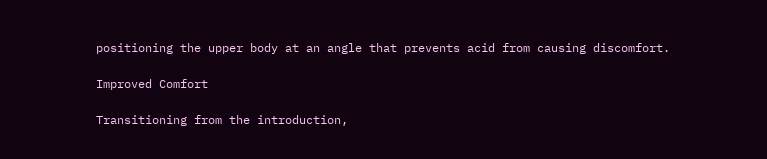positioning the upper body at an angle that prevents acid from causing discomfort.

Improved Comfort

Transitioning from the introduction,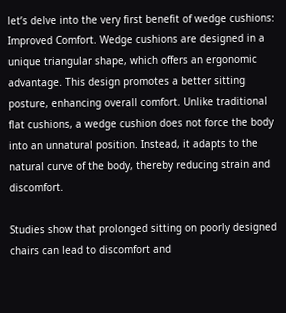let’s delve into the very first benefit of wedge cushions: Improved Comfort. Wedge cushions are designed in a unique triangular shape, which offers an ergonomic advantage. This design promotes a better sitting posture, enhancing overall comfort. Unlike traditional flat cushions, a wedge cushion does not force the body into an unnatural position. Instead, it adapts to the natural curve of the body, thereby reducing strain and discomfort.

Studies show that prolonged sitting on poorly designed chairs can lead to discomfort and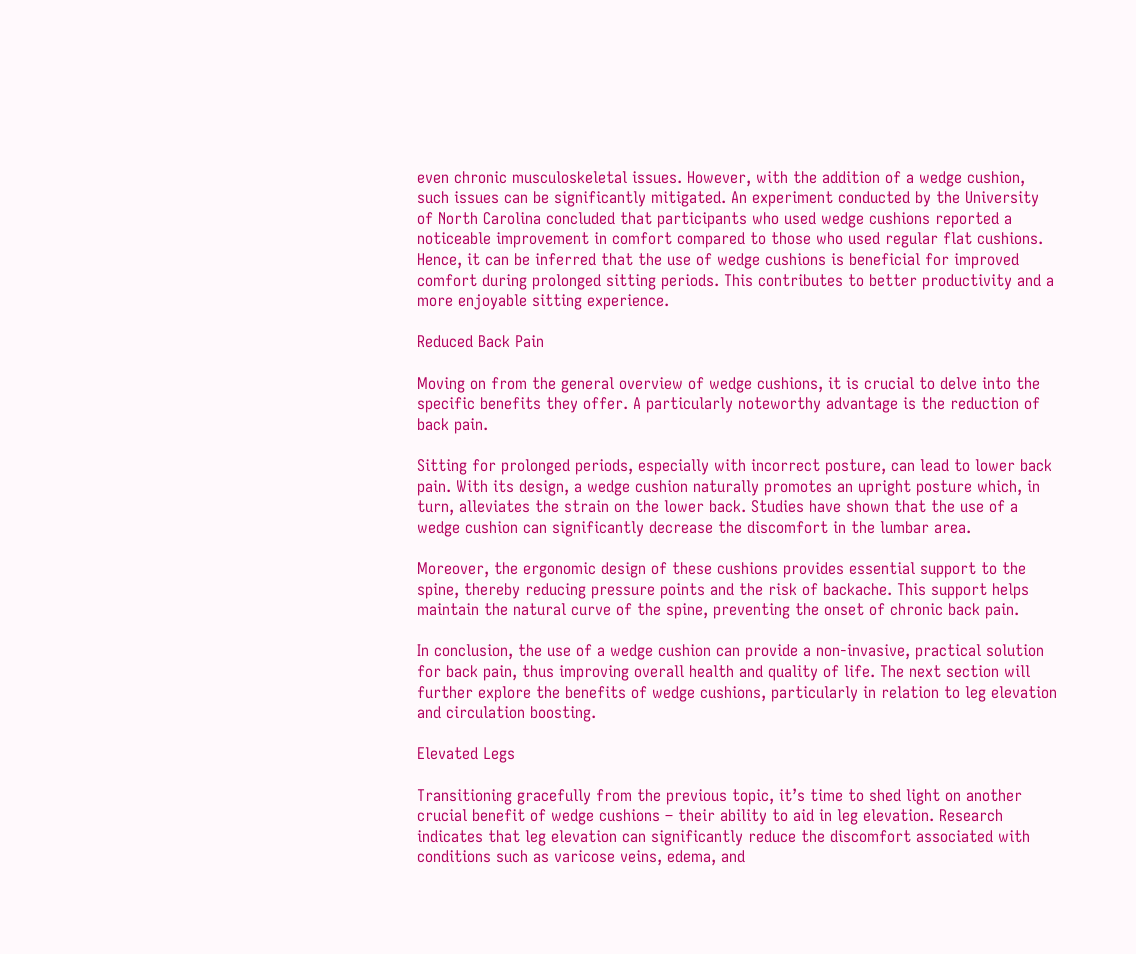even chronic musculoskeletal issues. However, with the addition of a wedge cushion, such issues can be significantly mitigated. An experiment conducted by the University of North Carolina concluded that participants who used wedge cushions reported a noticeable improvement in comfort compared to those who used regular flat cushions. Hence, it can be inferred that the use of wedge cushions is beneficial for improved comfort during prolonged sitting periods. This contributes to better productivity and a more enjoyable sitting experience.

Reduced Back Pain

Moving on from the general overview of wedge cushions, it is crucial to delve into the specific benefits they offer. A particularly noteworthy advantage is the reduction of back pain.

Sitting for prolonged periods, especially with incorrect posture, can lead to lower back pain. With its design, a wedge cushion naturally promotes an upright posture which, in turn, alleviates the strain on the lower back. Studies have shown that the use of a wedge cushion can significantly decrease the discomfort in the lumbar area.

Moreover, the ergonomic design of these cushions provides essential support to the spine, thereby reducing pressure points and the risk of backache. This support helps maintain the natural curve of the spine, preventing the onset of chronic back pain.

In conclusion, the use of a wedge cushion can provide a non-invasive, practical solution for back pain, thus improving overall health and quality of life. The next section will further explore the benefits of wedge cushions, particularly in relation to leg elevation and circulation boosting.

Elevated Legs

Transitioning gracefully from the previous topic, it’s time to shed light on another crucial benefit of wedge cushions – their ability to aid in leg elevation. Research indicates that leg elevation can significantly reduce the discomfort associated with conditions such as varicose veins, edema, and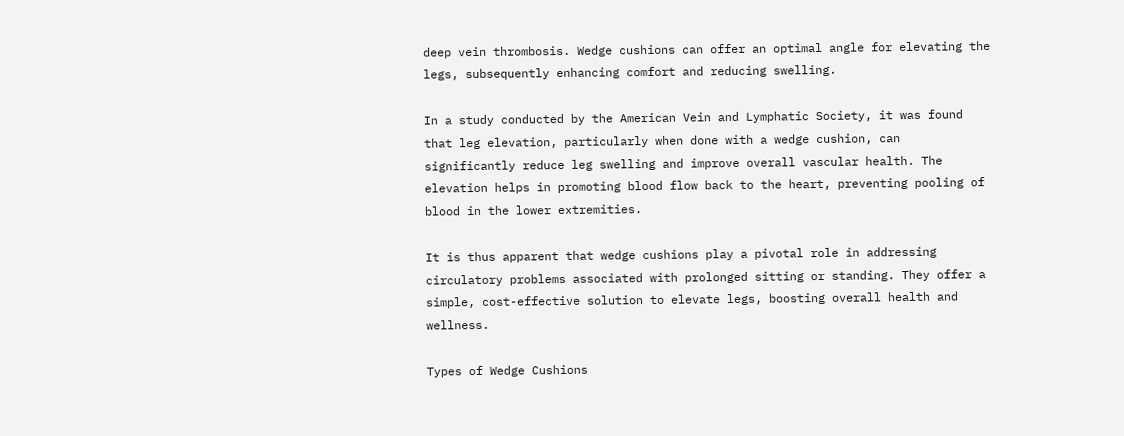deep vein thrombosis. Wedge cushions can offer an optimal angle for elevating the legs, subsequently enhancing comfort and reducing swelling.

In a study conducted by the American Vein and Lymphatic Society, it was found that leg elevation, particularly when done with a wedge cushion, can significantly reduce leg swelling and improve overall vascular health. The elevation helps in promoting blood flow back to the heart, preventing pooling of blood in the lower extremities.

It is thus apparent that wedge cushions play a pivotal role in addressing circulatory problems associated with prolonged sitting or standing. They offer a simple, cost-effective solution to elevate legs, boosting overall health and wellness.

Types of Wedge Cushions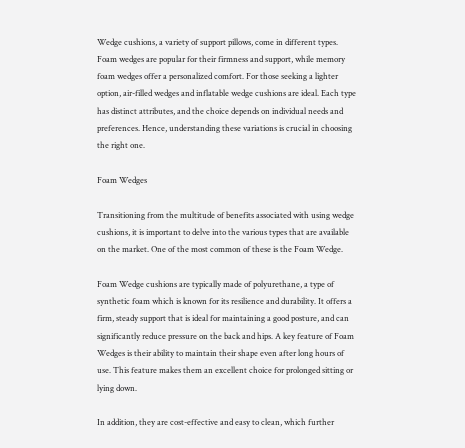Wedge cushions, a variety of support pillows, come in different types. Foam wedges are popular for their firmness and support, while memory foam wedges offer a personalized comfort. For those seeking a lighter option, air-filled wedges and inflatable wedge cushions are ideal. Each type has distinct attributes, and the choice depends on individual needs and preferences. Hence, understanding these variations is crucial in choosing the right one.

Foam Wedges

Transitioning from the multitude of benefits associated with using wedge cushions, it is important to delve into the various types that are available on the market. One of the most common of these is the Foam Wedge.

Foam Wedge cushions are typically made of polyurethane, a type of synthetic foam which is known for its resilience and durability. It offers a firm, steady support that is ideal for maintaining a good posture, and can significantly reduce pressure on the back and hips. A key feature of Foam Wedges is their ability to maintain their shape even after long hours of use. This feature makes them an excellent choice for prolonged sitting or lying down.

In addition, they are cost-effective and easy to clean, which further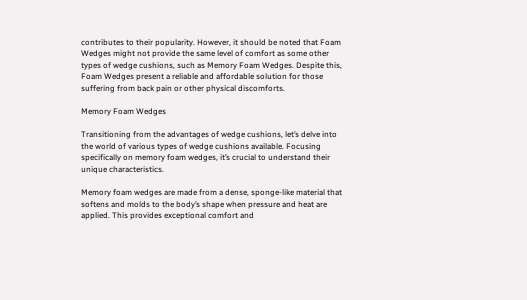contributes to their popularity. However, it should be noted that Foam Wedges might not provide the same level of comfort as some other types of wedge cushions, such as Memory Foam Wedges. Despite this, Foam Wedges present a reliable and affordable solution for those suffering from back pain or other physical discomforts.

Memory Foam Wedges

Transitioning from the advantages of wedge cushions, let’s delve into the world of various types of wedge cushions available. Focusing specifically on memory foam wedges, it’s crucial to understand their unique characteristics.

Memory foam wedges are made from a dense, sponge-like material that softens and molds to the body’s shape when pressure and heat are applied. This provides exceptional comfort and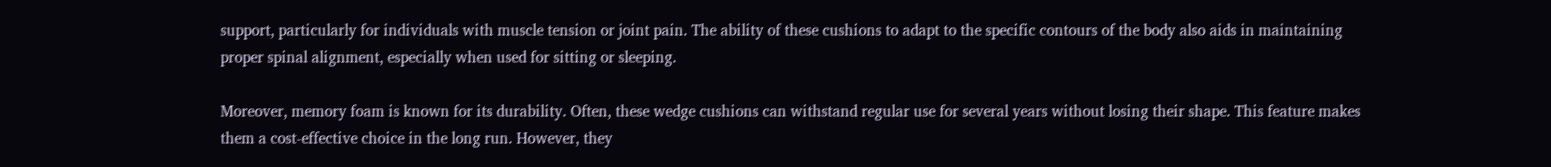support, particularly for individuals with muscle tension or joint pain. The ability of these cushions to adapt to the specific contours of the body also aids in maintaining proper spinal alignment, especially when used for sitting or sleeping.

Moreover, memory foam is known for its durability. Often, these wedge cushions can withstand regular use for several years without losing their shape. This feature makes them a cost-effective choice in the long run. However, they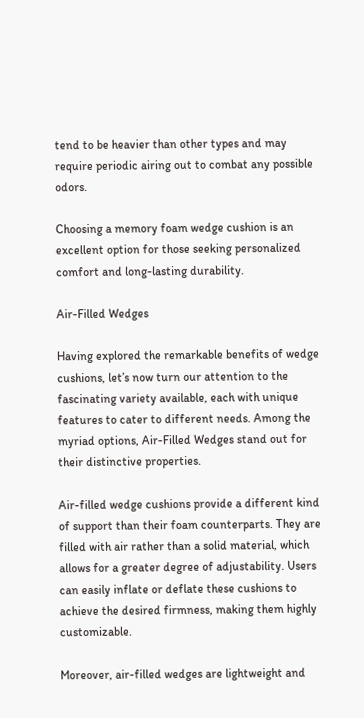tend to be heavier than other types and may require periodic airing out to combat any possible odors.

Choosing a memory foam wedge cushion is an excellent option for those seeking personalized comfort and long-lasting durability.

Air-Filled Wedges

Having explored the remarkable benefits of wedge cushions, let’s now turn our attention to the fascinating variety available, each with unique features to cater to different needs. Among the myriad options, Air-Filled Wedges stand out for their distinctive properties.

Air-filled wedge cushions provide a different kind of support than their foam counterparts. They are filled with air rather than a solid material, which allows for a greater degree of adjustability. Users can easily inflate or deflate these cushions to achieve the desired firmness, making them highly customizable.

Moreover, air-filled wedges are lightweight and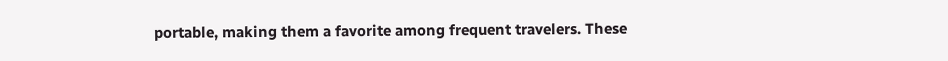portable, making them a favorite among frequent travelers. These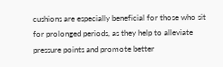cushions are especially beneficial for those who sit for prolonged periods, as they help to alleviate pressure points and promote better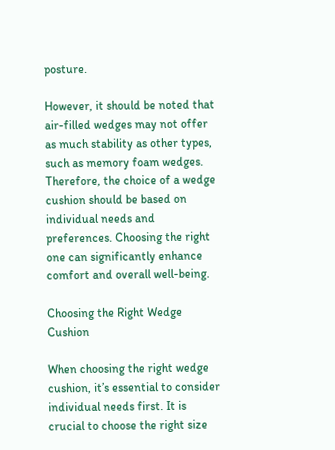posture.

However, it should be noted that air-filled wedges may not offer as much stability as other types, such as memory foam wedges. Therefore, the choice of a wedge cushion should be based on individual needs and preferences. Choosing the right one can significantly enhance comfort and overall well-being.

Choosing the Right Wedge Cushion

When choosing the right wedge cushion, it’s essential to consider individual needs first. It is crucial to choose the right size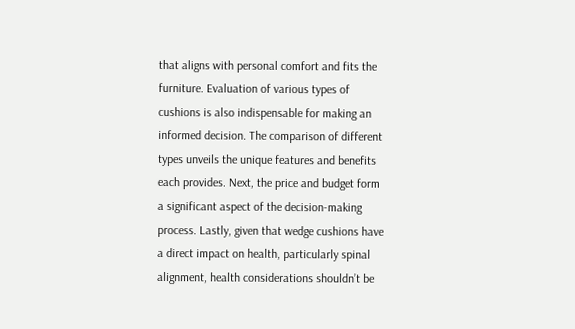that aligns with personal comfort and fits the furniture. Evaluation of various types of cushions is also indispensable for making an informed decision. The comparison of different types unveils the unique features and benefits each provides. Next, the price and budget form a significant aspect of the decision-making process. Lastly, given that wedge cushions have a direct impact on health, particularly spinal alignment, health considerations shouldn’t be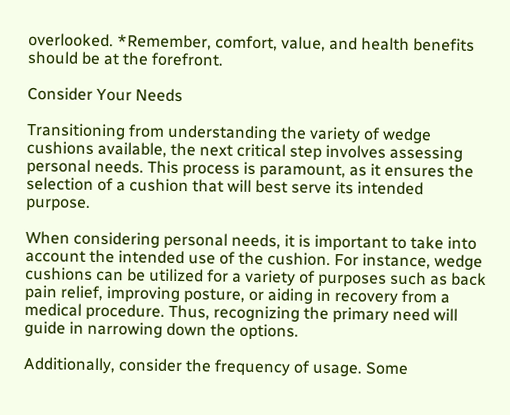overlooked. *Remember, comfort, value, and health benefits should be at the forefront.

Consider Your Needs

Transitioning from understanding the variety of wedge cushions available, the next critical step involves assessing personal needs. This process is paramount, as it ensures the selection of a cushion that will best serve its intended purpose.

When considering personal needs, it is important to take into account the intended use of the cushion. For instance, wedge cushions can be utilized for a variety of purposes such as back pain relief, improving posture, or aiding in recovery from a medical procedure. Thus, recognizing the primary need will guide in narrowing down the options.

Additionally, consider the frequency of usage. Some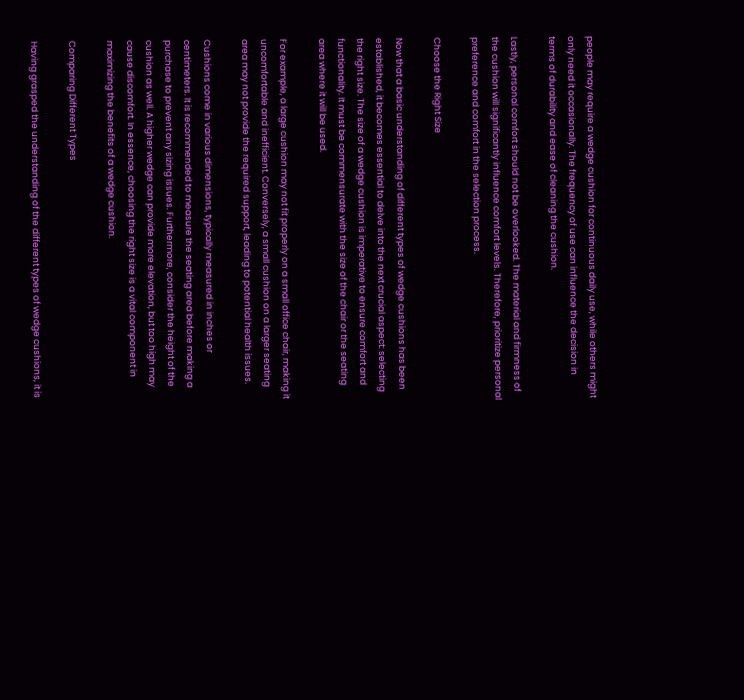people may require a wedge cushion for continuous daily use, while others might only need it occasionally. The frequency of use can influence the decision in terms of durability and ease of cleaning the cushion.

Lastly, personal comfort should not be overlooked. The material and firmness of the cushion will significantly influence comfort levels. Therefore, prioritize personal preference and comfort in the selection process.

Choose the Right Size

Now that a basic understanding of different types of wedge cushions has been established, it becomes essential to delve into the next crucial aspect: selecting the right size. The size of a wedge cushion is imperative to ensure comfort and functionality. It must be commensurate with the size of the chair or the seating area where it will be used.

For example, a large cushion may not fit properly on a small office chair, making it uncomfortable and inefficient. Conversely, a small cushion on a larger seating area may not provide the required support, leading to potential health issues.

Cushions come in various dimensions, typically measured in inches or centimeters. It is recommended to measure the seating area before making a purchase to prevent any sizing issues. Furthermore, consider the height of the cushion as well. A higher wedge can provide more elevation, but too high may cause discomfort. In essence, choosing the right size is a vital component in maximizing the benefits of a wedge cushion.

Comparing Different Types

Having grasped the understanding of the different types of wedge cushions, it is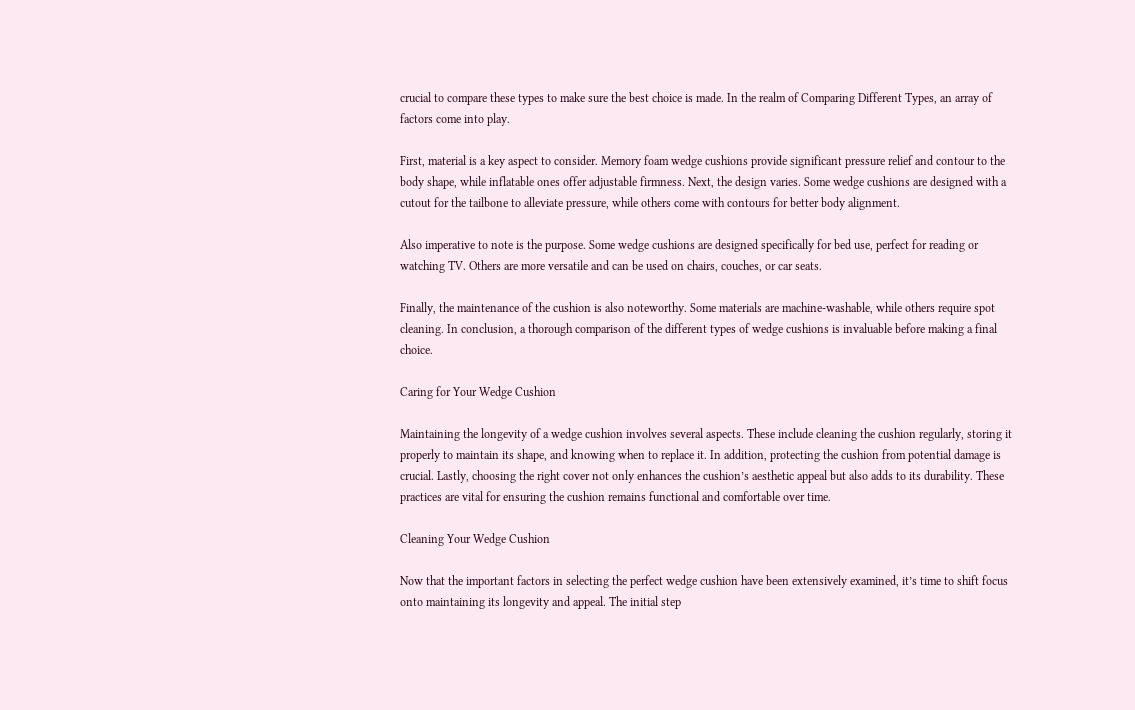crucial to compare these types to make sure the best choice is made. In the realm of Comparing Different Types, an array of factors come into play.

First, material is a key aspect to consider. Memory foam wedge cushions provide significant pressure relief and contour to the body shape, while inflatable ones offer adjustable firmness. Next, the design varies. Some wedge cushions are designed with a cutout for the tailbone to alleviate pressure, while others come with contours for better body alignment.

Also imperative to note is the purpose. Some wedge cushions are designed specifically for bed use, perfect for reading or watching TV. Others are more versatile and can be used on chairs, couches, or car seats.

Finally, the maintenance of the cushion is also noteworthy. Some materials are machine-washable, while others require spot cleaning. In conclusion, a thorough comparison of the different types of wedge cushions is invaluable before making a final choice.

Caring for Your Wedge Cushion

Maintaining the longevity of a wedge cushion involves several aspects. These include cleaning the cushion regularly, storing it properly to maintain its shape, and knowing when to replace it. In addition, protecting the cushion from potential damage is crucial. Lastly, choosing the right cover not only enhances the cushion’s aesthetic appeal but also adds to its durability. These practices are vital for ensuring the cushion remains functional and comfortable over time.

Cleaning Your Wedge Cushion

Now that the important factors in selecting the perfect wedge cushion have been extensively examined, it’s time to shift focus onto maintaining its longevity and appeal. The initial step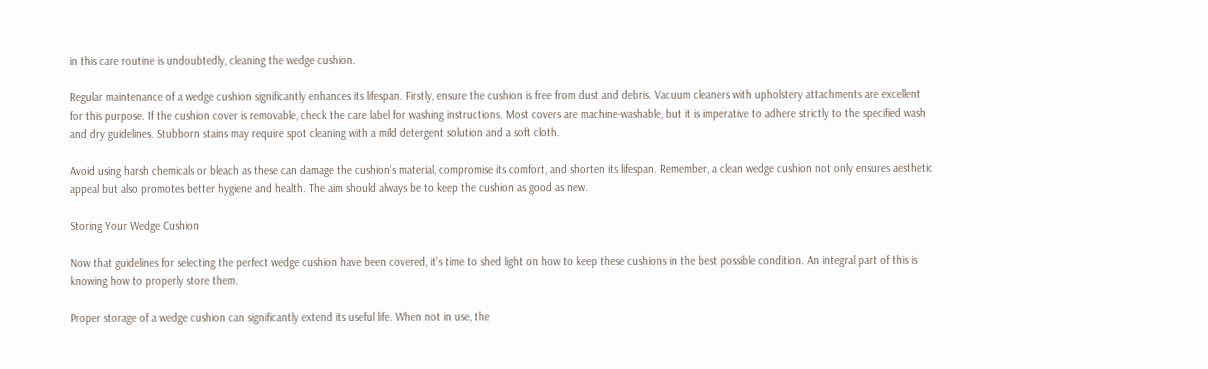in this care routine is undoubtedly, cleaning the wedge cushion.

Regular maintenance of a wedge cushion significantly enhances its lifespan. Firstly, ensure the cushion is free from dust and debris. Vacuum cleaners with upholstery attachments are excellent for this purpose. If the cushion cover is removable, check the care label for washing instructions. Most covers are machine-washable, but it is imperative to adhere strictly to the specified wash and dry guidelines. Stubborn stains may require spot cleaning with a mild detergent solution and a soft cloth.

Avoid using harsh chemicals or bleach as these can damage the cushion’s material, compromise its comfort, and shorten its lifespan. Remember, a clean wedge cushion not only ensures aesthetic appeal but also promotes better hygiene and health. The aim should always be to keep the cushion as good as new.

Storing Your Wedge Cushion

Now that guidelines for selecting the perfect wedge cushion have been covered, it’s time to shed light on how to keep these cushions in the best possible condition. An integral part of this is knowing how to properly store them.

Proper storage of a wedge cushion can significantly extend its useful life. When not in use, the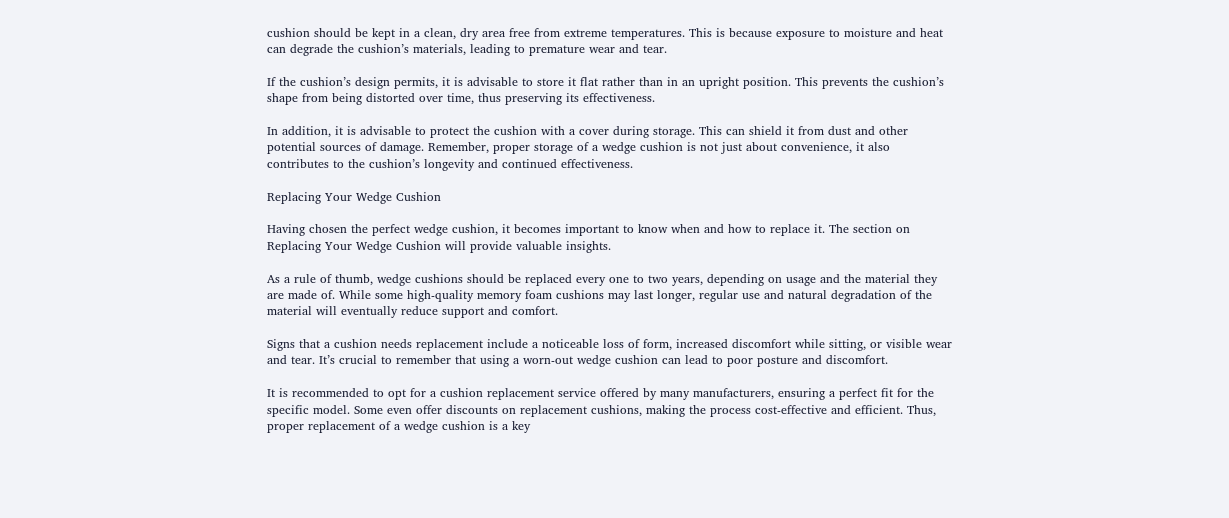cushion should be kept in a clean, dry area free from extreme temperatures. This is because exposure to moisture and heat can degrade the cushion’s materials, leading to premature wear and tear.

If the cushion’s design permits, it is advisable to store it flat rather than in an upright position. This prevents the cushion’s shape from being distorted over time, thus preserving its effectiveness.

In addition, it is advisable to protect the cushion with a cover during storage. This can shield it from dust and other potential sources of damage. Remember, proper storage of a wedge cushion is not just about convenience, it also contributes to the cushion’s longevity and continued effectiveness.

Replacing Your Wedge Cushion

Having chosen the perfect wedge cushion, it becomes important to know when and how to replace it. The section on Replacing Your Wedge Cushion will provide valuable insights.

As a rule of thumb, wedge cushions should be replaced every one to two years, depending on usage and the material they are made of. While some high-quality memory foam cushions may last longer, regular use and natural degradation of the material will eventually reduce support and comfort.

Signs that a cushion needs replacement include a noticeable loss of form, increased discomfort while sitting, or visible wear and tear. It’s crucial to remember that using a worn-out wedge cushion can lead to poor posture and discomfort.

It is recommended to opt for a cushion replacement service offered by many manufacturers, ensuring a perfect fit for the specific model. Some even offer discounts on replacement cushions, making the process cost-effective and efficient. Thus, proper replacement of a wedge cushion is a key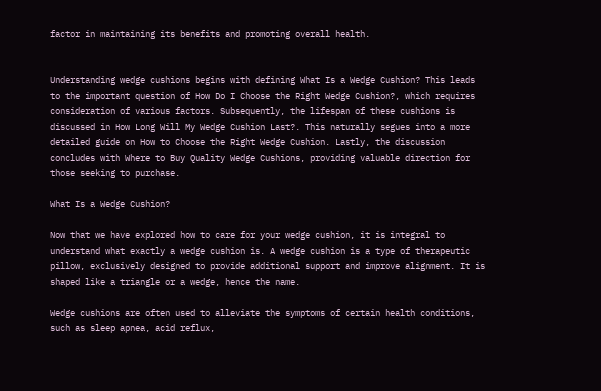factor in maintaining its benefits and promoting overall health.


Understanding wedge cushions begins with defining What Is a Wedge Cushion? This leads to the important question of How Do I Choose the Right Wedge Cushion?, which requires consideration of various factors. Subsequently, the lifespan of these cushions is discussed in How Long Will My Wedge Cushion Last?. This naturally segues into a more detailed guide on How to Choose the Right Wedge Cushion. Lastly, the discussion concludes with Where to Buy Quality Wedge Cushions, providing valuable direction for those seeking to purchase.

What Is a Wedge Cushion?

Now that we have explored how to care for your wedge cushion, it is integral to understand what exactly a wedge cushion is. A wedge cushion is a type of therapeutic pillow, exclusively designed to provide additional support and improve alignment. It is shaped like a triangle or a wedge, hence the name.

Wedge cushions are often used to alleviate the symptoms of certain health conditions, such as sleep apnea, acid reflux,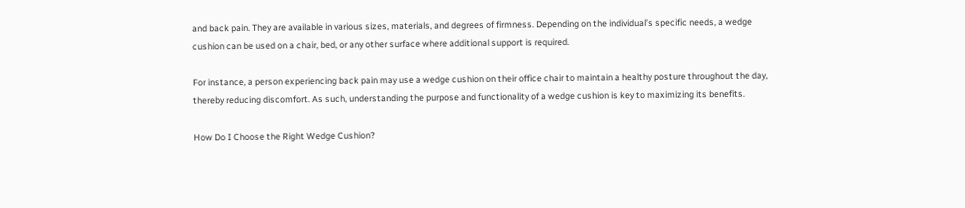and back pain. They are available in various sizes, materials, and degrees of firmness. Depending on the individual’s specific needs, a wedge cushion can be used on a chair, bed, or any other surface where additional support is required.

For instance, a person experiencing back pain may use a wedge cushion on their office chair to maintain a healthy posture throughout the day, thereby reducing discomfort. As such, understanding the purpose and functionality of a wedge cushion is key to maximizing its benefits.

How Do I Choose the Right Wedge Cushion?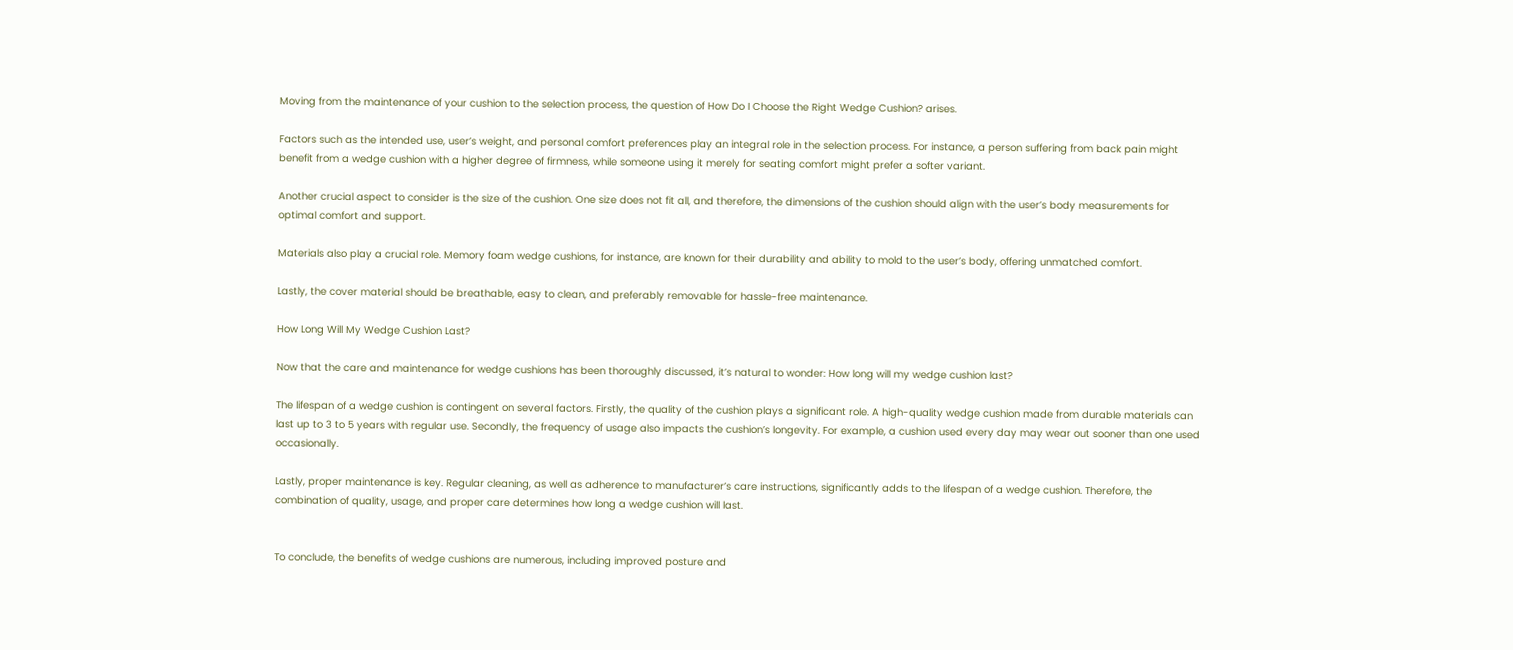Moving from the maintenance of your cushion to the selection process, the question of How Do I Choose the Right Wedge Cushion? arises.

Factors such as the intended use, user’s weight, and personal comfort preferences play an integral role in the selection process. For instance, a person suffering from back pain might benefit from a wedge cushion with a higher degree of firmness, while someone using it merely for seating comfort might prefer a softer variant.

Another crucial aspect to consider is the size of the cushion. One size does not fit all, and therefore, the dimensions of the cushion should align with the user’s body measurements for optimal comfort and support.

Materials also play a crucial role. Memory foam wedge cushions, for instance, are known for their durability and ability to mold to the user’s body, offering unmatched comfort.

Lastly, the cover material should be breathable, easy to clean, and preferably removable for hassle-free maintenance.

How Long Will My Wedge Cushion Last?

Now that the care and maintenance for wedge cushions has been thoroughly discussed, it’s natural to wonder: How long will my wedge cushion last?

The lifespan of a wedge cushion is contingent on several factors. Firstly, the quality of the cushion plays a significant role. A high-quality wedge cushion made from durable materials can last up to 3 to 5 years with regular use. Secondly, the frequency of usage also impacts the cushion’s longevity. For example, a cushion used every day may wear out sooner than one used occasionally.

Lastly, proper maintenance is key. Regular cleaning, as well as adherence to manufacturer’s care instructions, significantly adds to the lifespan of a wedge cushion. Therefore, the combination of quality, usage, and proper care determines how long a wedge cushion will last.


To conclude, the benefits of wedge cushions are numerous, including improved posture and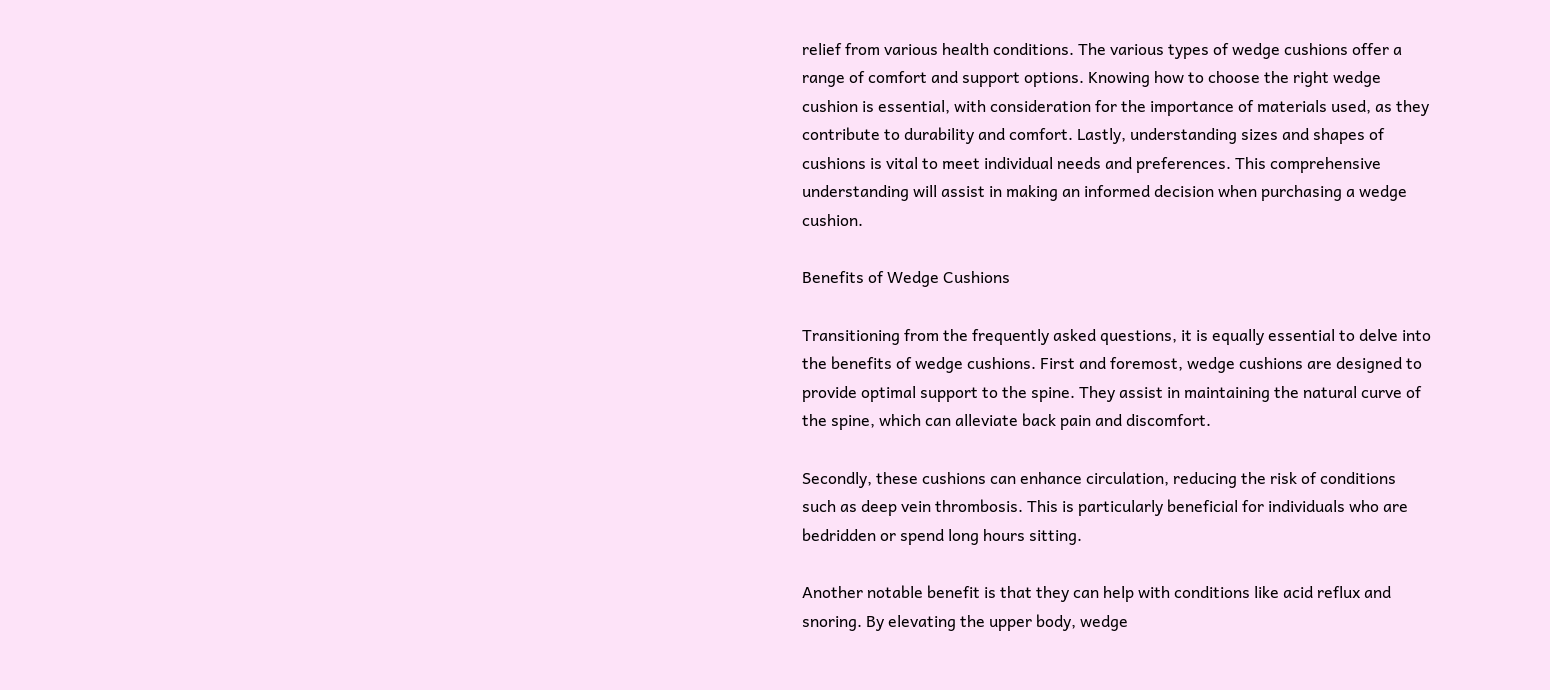relief from various health conditions. The various types of wedge cushions offer a range of comfort and support options. Knowing how to choose the right wedge cushion is essential, with consideration for the importance of materials used, as they contribute to durability and comfort. Lastly, understanding sizes and shapes of cushions is vital to meet individual needs and preferences. This comprehensive understanding will assist in making an informed decision when purchasing a wedge cushion.

Benefits of Wedge Cushions

Transitioning from the frequently asked questions, it is equally essential to delve into the benefits of wedge cushions. First and foremost, wedge cushions are designed to provide optimal support to the spine. They assist in maintaining the natural curve of the spine, which can alleviate back pain and discomfort.

Secondly, these cushions can enhance circulation, reducing the risk of conditions such as deep vein thrombosis. This is particularly beneficial for individuals who are bedridden or spend long hours sitting.

Another notable benefit is that they can help with conditions like acid reflux and snoring. By elevating the upper body, wedge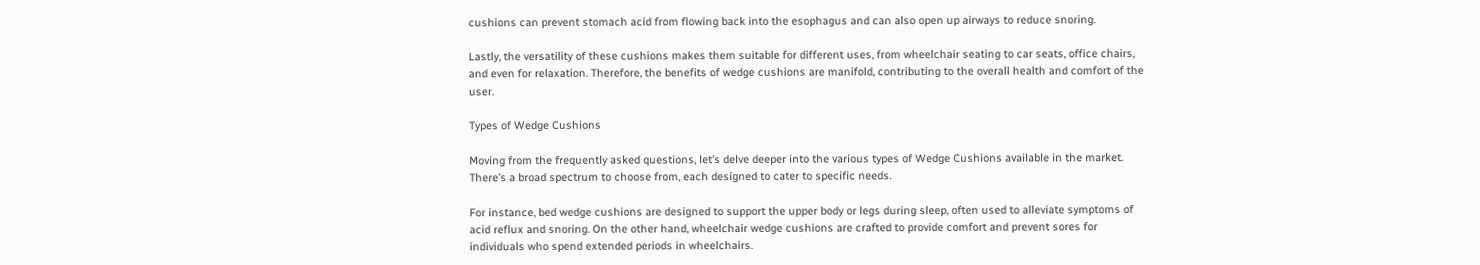cushions can prevent stomach acid from flowing back into the esophagus and can also open up airways to reduce snoring.

Lastly, the versatility of these cushions makes them suitable for different uses, from wheelchair seating to car seats, office chairs, and even for relaxation. Therefore, the benefits of wedge cushions are manifold, contributing to the overall health and comfort of the user.

Types of Wedge Cushions

Moving from the frequently asked questions, let’s delve deeper into the various types of Wedge Cushions available in the market. There’s a broad spectrum to choose from, each designed to cater to specific needs.

For instance, bed wedge cushions are designed to support the upper body or legs during sleep, often used to alleviate symptoms of acid reflux and snoring. On the other hand, wheelchair wedge cushions are crafted to provide comfort and prevent sores for individuals who spend extended periods in wheelchairs.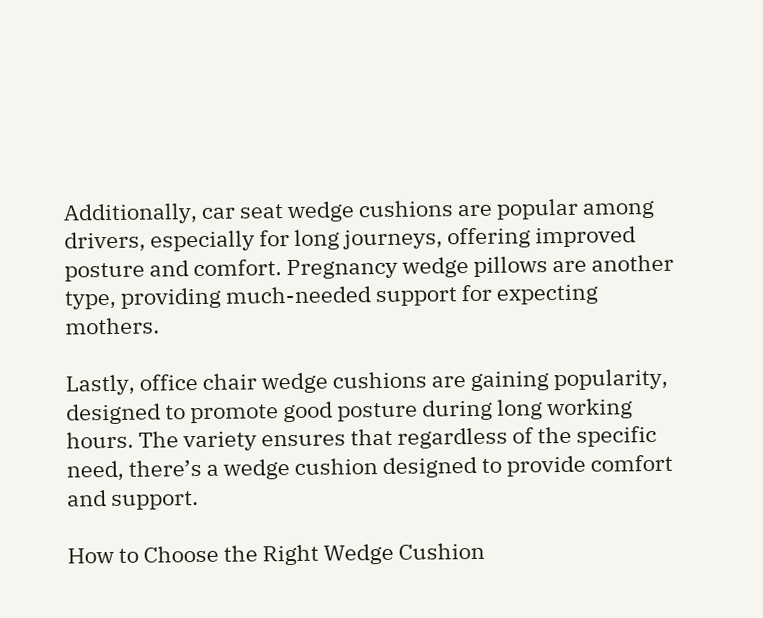Additionally, car seat wedge cushions are popular among drivers, especially for long journeys, offering improved posture and comfort. Pregnancy wedge pillows are another type, providing much-needed support for expecting mothers.

Lastly, office chair wedge cushions are gaining popularity, designed to promote good posture during long working hours. The variety ensures that regardless of the specific need, there’s a wedge cushion designed to provide comfort and support.

How to Choose the Right Wedge Cushion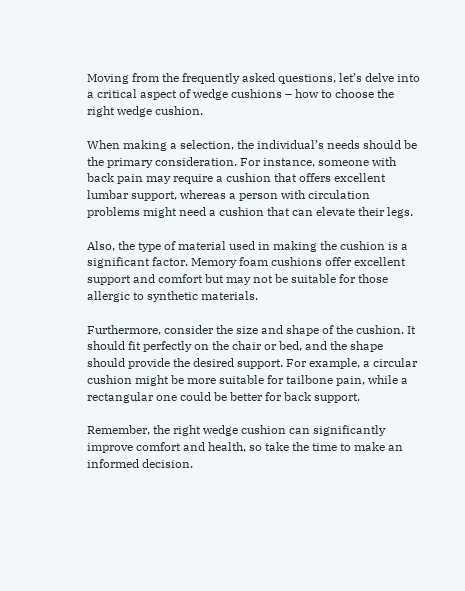Moving from the frequently asked questions, let’s delve into a critical aspect of wedge cushions – how to choose the right wedge cushion.

When making a selection, the individual’s needs should be the primary consideration. For instance, someone with back pain may require a cushion that offers excellent lumbar support, whereas a person with circulation problems might need a cushion that can elevate their legs.

Also, the type of material used in making the cushion is a significant factor. Memory foam cushions offer excellent support and comfort but may not be suitable for those allergic to synthetic materials.

Furthermore, consider the size and shape of the cushion. It should fit perfectly on the chair or bed, and the shape should provide the desired support. For example, a circular cushion might be more suitable for tailbone pain, while a rectangular one could be better for back support.

Remember, the right wedge cushion can significantly improve comfort and health, so take the time to make an informed decision.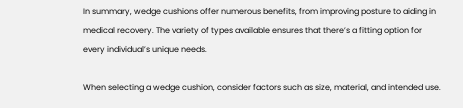In summary, wedge cushions offer numerous benefits, from improving posture to aiding in medical recovery. The variety of types available ensures that there’s a fitting option for every individual’s unique needs.

When selecting a wedge cushion, consider factors such as size, material, and intended use.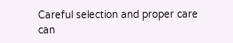Careful selection and proper care can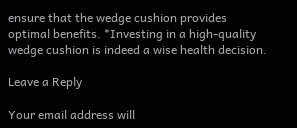ensure that the wedge cushion provides optimal benefits. *Investing in a high-quality wedge cushion is indeed a wise health decision.

Leave a Reply

Your email address will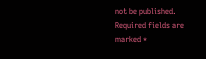not be published. Required fields are marked *